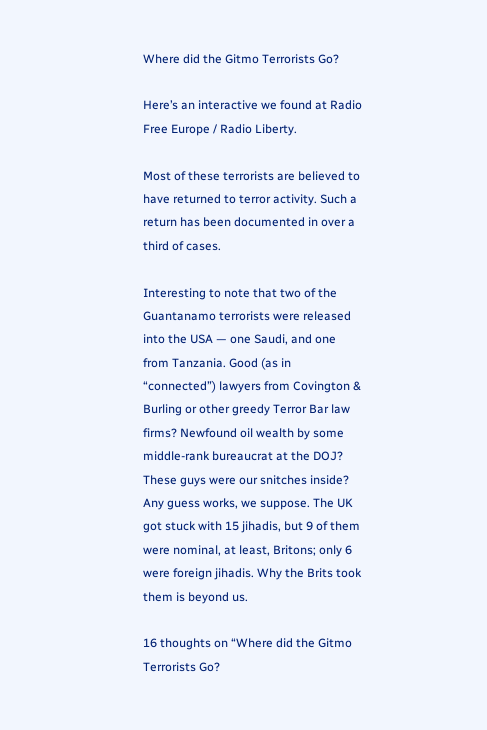Where did the Gitmo Terrorists Go?

Here’s an interactive we found at Radio Free Europe / Radio Liberty.

Most of these terrorists are believed to have returned to terror activity. Such a return has been documented in over a third of cases.

Interesting to note that two of the Guantanamo terrorists were released into the USA — one Saudi, and one from Tanzania. Good (as in “connected”) lawyers from Covington & Burling or other greedy Terror Bar law firms? Newfound oil wealth by some middle-rank bureaucrat at the DOJ? These guys were our snitches inside? Any guess works, we suppose. The UK got stuck with 15 jihadis, but 9 of them were nominal, at least, Britons; only 6 were foreign jihadis. Why the Brits took them is beyond us.

16 thoughts on “Where did the Gitmo Terrorists Go?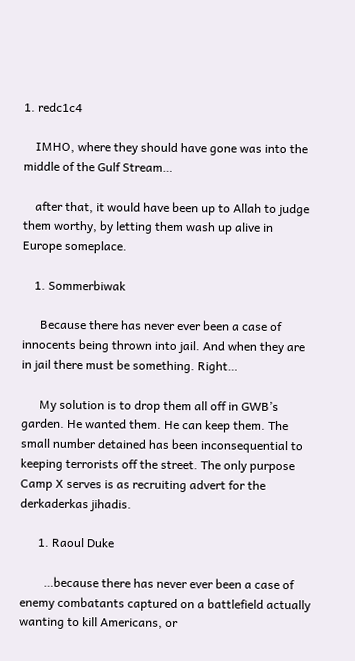1. redc1c4

    IMHO, where they should have gone was into the middle of the Gulf Stream…

    after that, it would have been up to Allah to judge them worthy, by letting them wash up alive in Europe someplace.

    1. Sommerbiwak

      Because there has never ever been a case of innocents being thrown into jail. And when they are in jail there must be something. Right…

      My solution is to drop them all off in GWB’s garden. He wanted them. He can keep them. The small number detained has been inconsequential to keeping terrorists off the street. The only purpose Camp X serves is as recruiting advert for the derkaderkas jihadis.

      1. Raoul Duke

        …because there has never ever been a case of enemy combatants captured on a battlefield actually wanting to kill Americans, or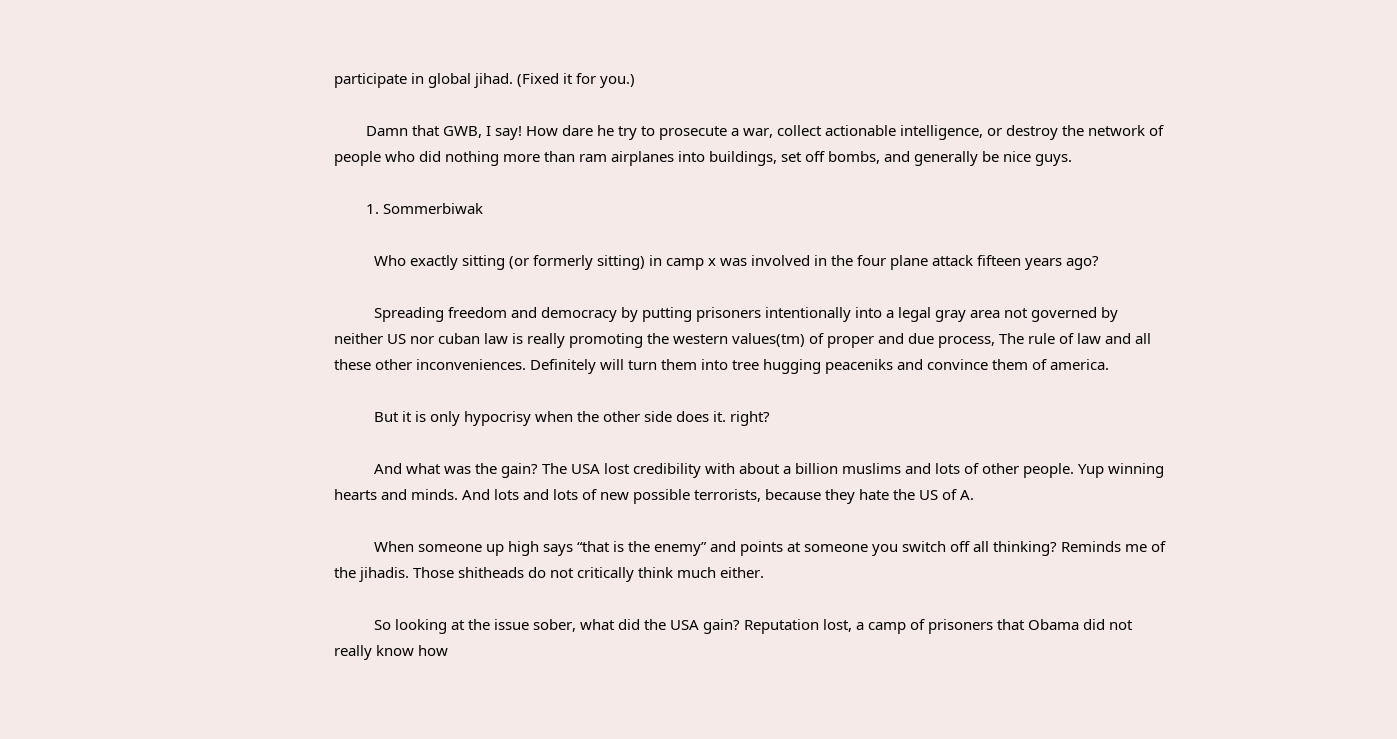participate in global jihad. (Fixed it for you.)

        Damn that GWB, I say! How dare he try to prosecute a war, collect actionable intelligence, or destroy the network of people who did nothing more than ram airplanes into buildings, set off bombs, and generally be nice guys.

        1. Sommerbiwak

          Who exactly sitting (or formerly sitting) in camp x was involved in the four plane attack fifteen years ago?

          Spreading freedom and democracy by putting prisoners intentionally into a legal gray area not governed by neither US nor cuban law is really promoting the western values(tm) of proper and due process, The rule of law and all these other inconveniences. Definitely will turn them into tree hugging peaceniks and convince them of america.

          But it is only hypocrisy when the other side does it. right?

          And what was the gain? The USA lost credibility with about a billion muslims and lots of other people. Yup winning hearts and minds. And lots and lots of new possible terrorists, because they hate the US of A.

          When someone up high says “that is the enemy” and points at someone you switch off all thinking? Reminds me of the jihadis. Those shitheads do not critically think much either.

          So looking at the issue sober, what did the USA gain? Reputation lost, a camp of prisoners that Obama did not really know how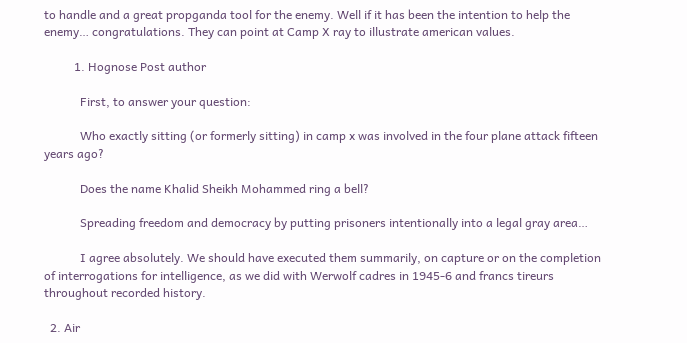to handle and a great propganda tool for the enemy. Well if it has been the intention to help the enemy… congratulations. They can point at Camp X ray to illustrate american values.

          1. Hognose Post author

            First, to answer your question:

            Who exactly sitting (or formerly sitting) in camp x was involved in the four plane attack fifteen years ago?

            Does the name Khalid Sheikh Mohammed ring a bell?

            Spreading freedom and democracy by putting prisoners intentionally into a legal gray area…

            I agree absolutely. We should have executed them summarily, on capture or on the completion of interrogations for intelligence, as we did with Werwolf cadres in 1945-6 and francs tireurs throughout recorded history.

  2. Air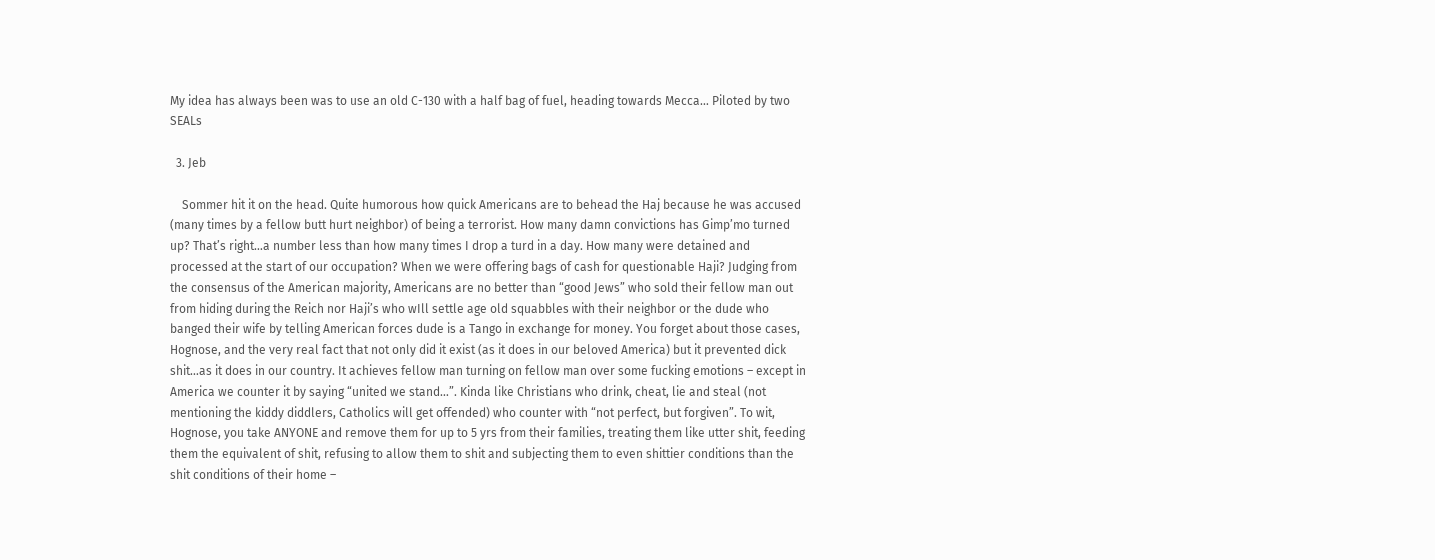My idea has always been was to use an old C-130 with a half bag of fuel, heading towards Mecca… Piloted by two SEALs

  3. Jeb

    Sommer hit it on the head. Quite humorous how quick Americans are to behead the Haj because he was accused (many times by a fellow butt hurt neighbor) of being a terrorist. How many damn convictions has Gimp’mo turned up? That’s right…a number less than how many times I drop a turd in a day. How many were detained and processed at the start of our occupation? When we were offering bags of cash for questionable Haji? Judging from the consensus of the American majority, Americans are no better than “good Jews” who sold their fellow man out from hiding during the Reich nor Haji’s who wIll settle age old squabbles with their neighbor or the dude who banged their wife by telling American forces dude is a Tango in exchange for money. You forget about those cases, Hognose, and the very real fact that not only did it exist (as it does in our beloved America) but it prevented dick shit…as it does in our country. It achieves fellow man turning on fellow man over some fucking emotions – except in America we counter it by saying “united we stand…”. Kinda like Christians who drink, cheat, lie and steal (not mentioning the kiddy diddlers, Catholics will get offended) who counter with “not perfect, but forgiven”. To wit, Hognose, you take ANYONE and remove them for up to 5 yrs from their families, treating them like utter shit, feeding them the equivalent of shit, refusing to allow them to shit and subjecting them to even shittier conditions than the shit conditions of their home –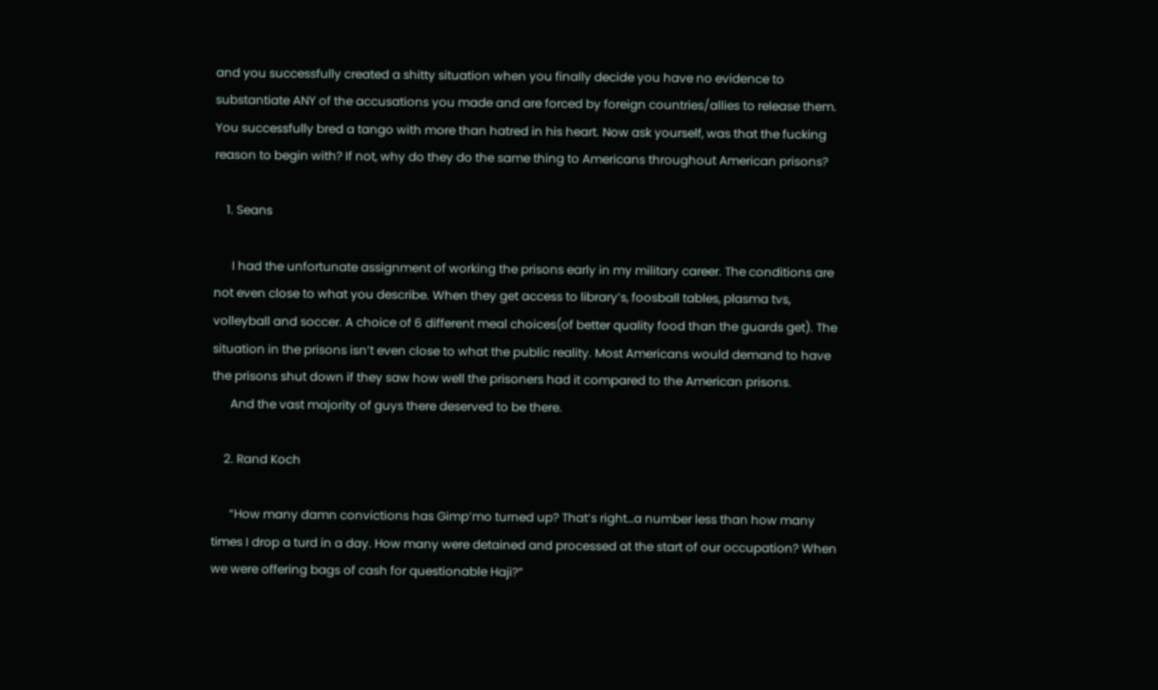and you successfully created a shitty situation when you finally decide you have no evidence to substantiate ANY of the accusations you made and are forced by foreign countries/allies to release them. You successfully bred a tango with more than hatred in his heart. Now ask yourself, was that the fucking reason to begin with? If not, why do they do the same thing to Americans throughout American prisons?

    1. Seans

      I had the unfortunate assignment of working the prisons early in my military career. The conditions are not even close to what you describe. When they get access to library’s, foosball tables, plasma tvs, volleyball and soccer. A choice of 6 different meal choices(of better quality food than the guards get). The situation in the prisons isn’t even close to what the public reality. Most Americans would demand to have the prisons shut down if they saw how well the prisoners had it compared to the American prisons.
      And the vast majority of guys there deserved to be there.

    2. Rand Koch

      “How many damn convictions has Gimp’mo turned up? That’s right…a number less than how many times I drop a turd in a day. How many were detained and processed at the start of our occupation? When we were offering bags of cash for questionable Haji?”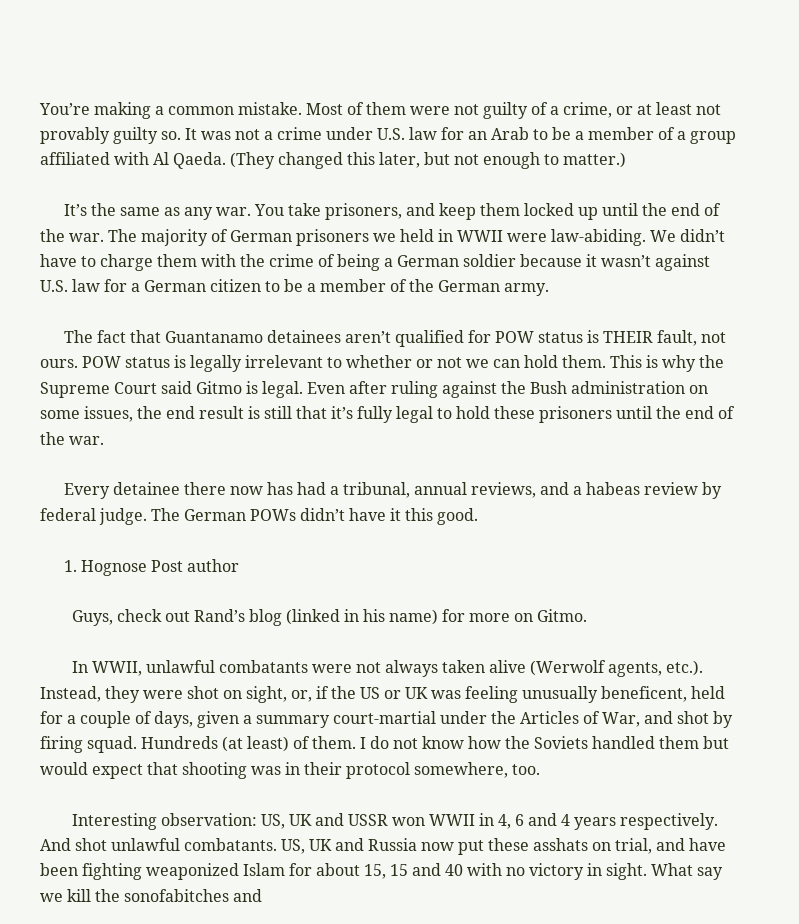You’re making a common mistake. Most of them were not guilty of a crime, or at least not provably guilty so. It was not a crime under U.S. law for an Arab to be a member of a group affiliated with Al Qaeda. (They changed this later, but not enough to matter.)

      It’s the same as any war. You take prisoners, and keep them locked up until the end of the war. The majority of German prisoners we held in WWII were law-abiding. We didn’t have to charge them with the crime of being a German soldier because it wasn’t against U.S. law for a German citizen to be a member of the German army.

      The fact that Guantanamo detainees aren’t qualified for POW status is THEIR fault, not ours. POW status is legally irrelevant to whether or not we can hold them. This is why the Supreme Court said Gitmo is legal. Even after ruling against the Bush administration on some issues, the end result is still that it’s fully legal to hold these prisoners until the end of the war.

      Every detainee there now has had a tribunal, annual reviews, and a habeas review by federal judge. The German POWs didn’t have it this good.

      1. Hognose Post author

        Guys, check out Rand’s blog (linked in his name) for more on Gitmo.

        In WWII, unlawful combatants were not always taken alive (Werwolf agents, etc.). Instead, they were shot on sight, or, if the US or UK was feeling unusually beneficent, held for a couple of days, given a summary court-martial under the Articles of War, and shot by firing squad. Hundreds (at least) of them. I do not know how the Soviets handled them but would expect that shooting was in their protocol somewhere, too.

        Interesting observation: US, UK and USSR won WWII in 4, 6 and 4 years respectively. And shot unlawful combatants. US, UK and Russia now put these asshats on trial, and have been fighting weaponized Islam for about 15, 15 and 40 with no victory in sight. What say we kill the sonofabitches and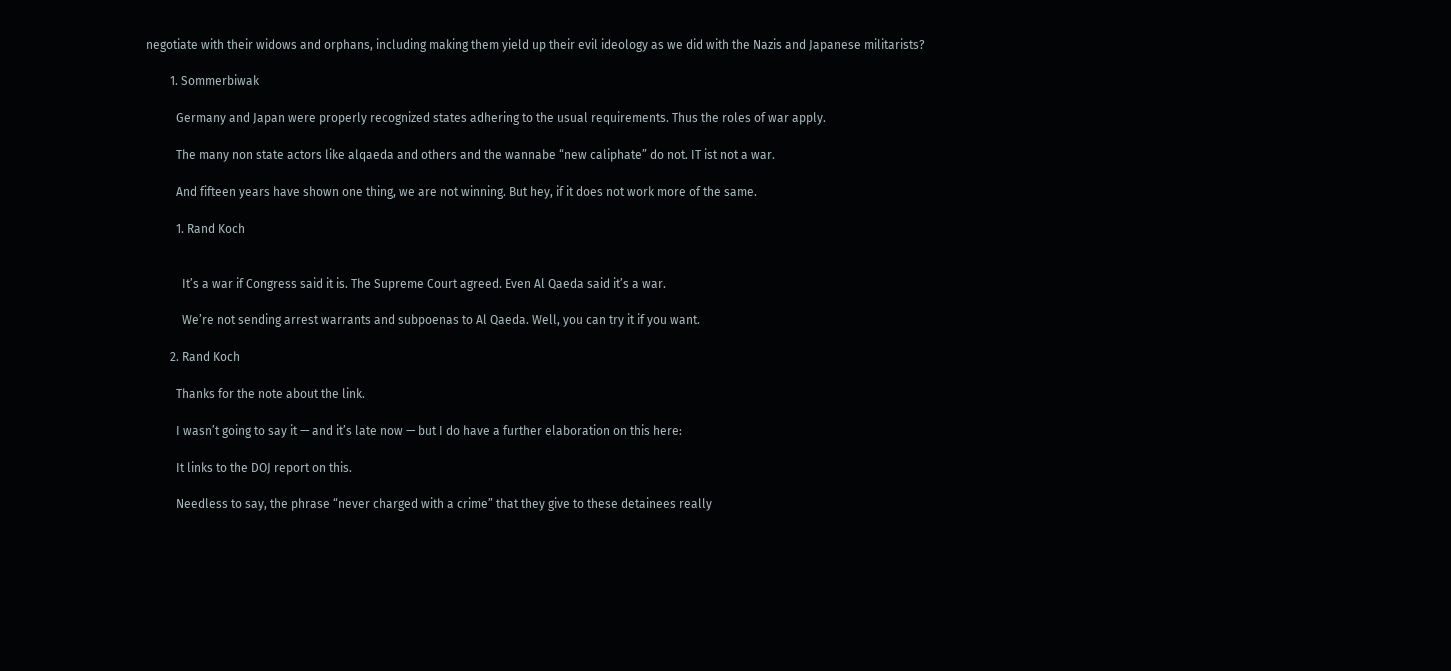negotiate with their widows and orphans, including making them yield up their evil ideology as we did with the Nazis and Japanese militarists?

        1. Sommerbiwak

          Germany and Japan were properly recognized states adhering to the usual requirements. Thus the roles of war apply.

          The many non state actors like alqaeda and others and the wannabe “new caliphate” do not. IT ist not a war.

          And fifteen years have shown one thing, we are not winning. But hey, if it does not work more of the same.

          1. Rand Koch


            It’s a war if Congress said it is. The Supreme Court agreed. Even Al Qaeda said it’s a war.

            We’re not sending arrest warrants and subpoenas to Al Qaeda. Well, you can try it if you want.

        2. Rand Koch

          Thanks for the note about the link.

          I wasn’t going to say it — and it’s late now — but I do have a further elaboration on this here:

          It links to the DOJ report on this.

          Needless to say, the phrase “never charged with a crime” that they give to these detainees really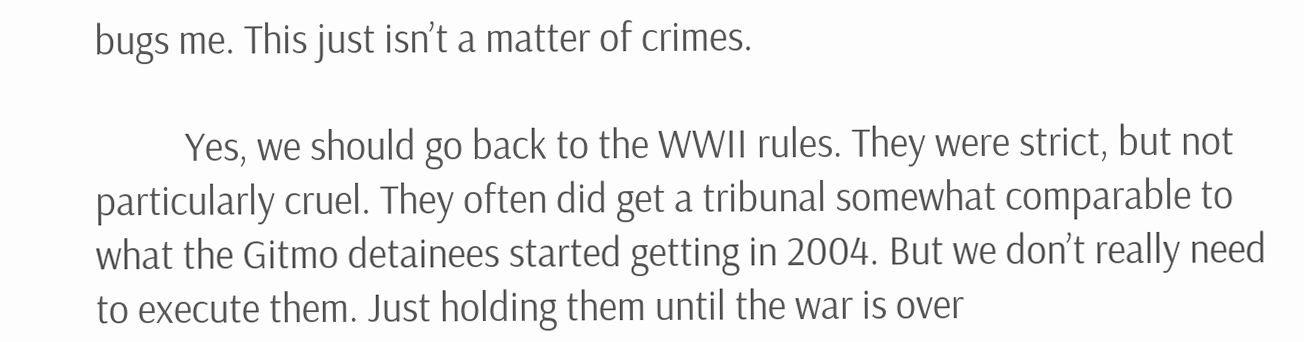bugs me. This just isn’t a matter of crimes.

          Yes, we should go back to the WWII rules. They were strict, but not particularly cruel. They often did get a tribunal somewhat comparable to what the Gitmo detainees started getting in 2004. But we don’t really need to execute them. Just holding them until the war is over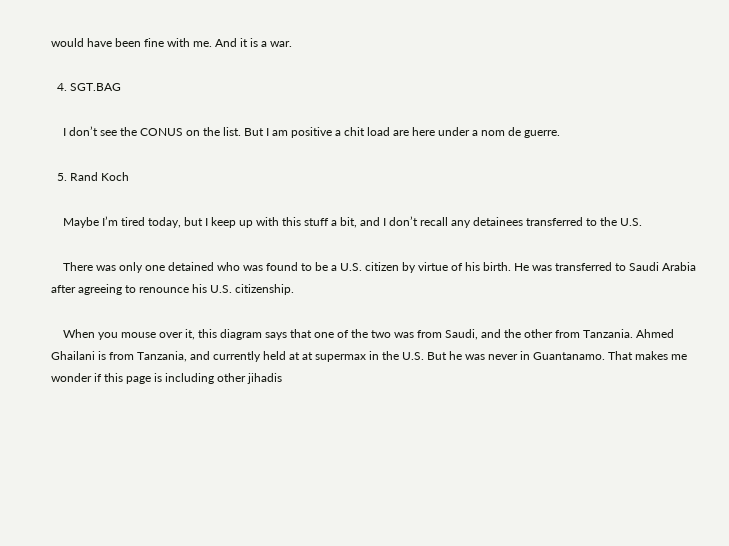would have been fine with me. And it is a war.

  4. SGT.BAG

    I don’t see the CONUS on the list. But I am positive a chit load are here under a nom de guerre.

  5. Rand Koch

    Maybe I’m tired today, but I keep up with this stuff a bit, and I don’t recall any detainees transferred to the U.S.

    There was only one detained who was found to be a U.S. citizen by virtue of his birth. He was transferred to Saudi Arabia after agreeing to renounce his U.S. citizenship.

    When you mouse over it, this diagram says that one of the two was from Saudi, and the other from Tanzania. Ahmed Ghailani is from Tanzania, and currently held at at supermax in the U.S. But he was never in Guantanamo. That makes me wonder if this page is including other jihadis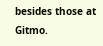besides those at Gitmo.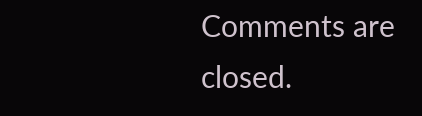Comments are closed.